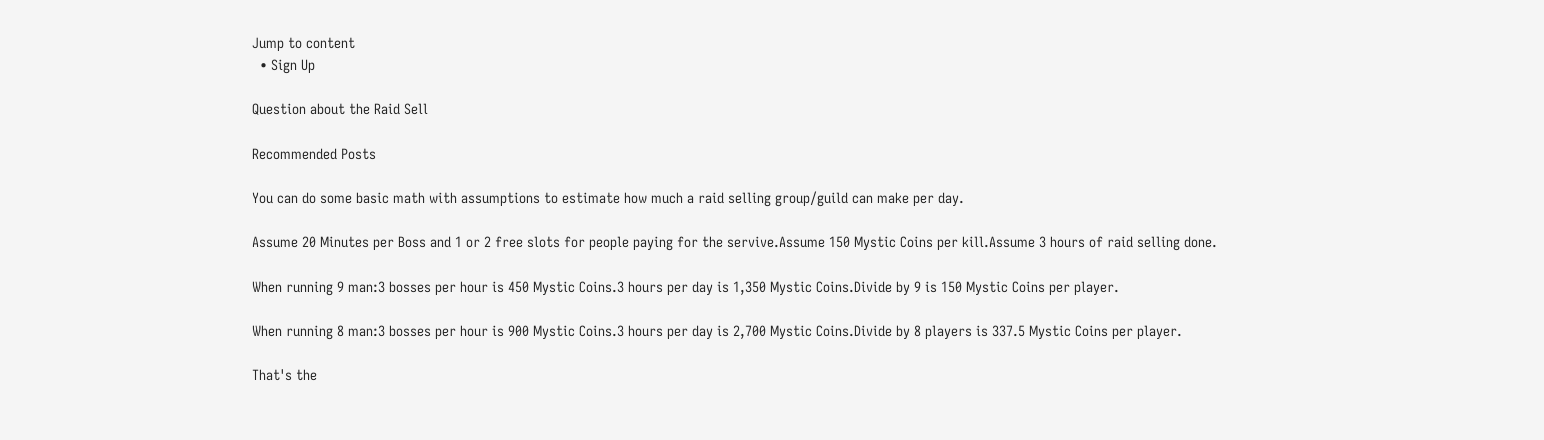Jump to content
  • Sign Up

Question about the Raid Sell

Recommended Posts

You can do some basic math with assumptions to estimate how much a raid selling group/guild can make per day.

Assume 20 Minutes per Boss and 1 or 2 free slots for people paying for the servive.Assume 150 Mystic Coins per kill.Assume 3 hours of raid selling done.

When running 9 man:3 bosses per hour is 450 Mystic Coins.3 hours per day is 1,350 Mystic Coins.Divide by 9 is 150 Mystic Coins per player.

When running 8 man:3 bosses per hour is 900 Mystic Coins.3 hours per day is 2,700 Mystic Coins.Divide by 8 players is 337.5 Mystic Coins per player.

That's the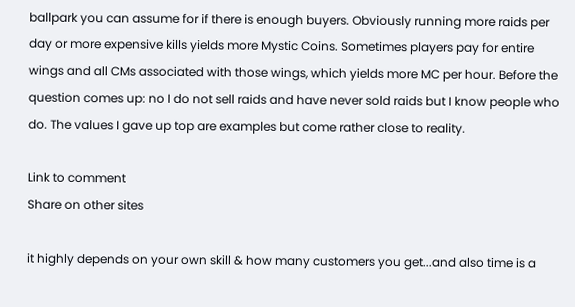ballpark you can assume for if there is enough buyers. Obviously running more raids per day or more expensive kills yields more Mystic Coins. Sometimes players pay for entire wings and all CMs associated with those wings, which yields more MC per hour. Before the question comes up: no I do not sell raids and have never sold raids but I know people who do. The values I gave up top are examples but come rather close to reality.

Link to comment
Share on other sites

it highly depends on your own skill & how many customers you get...and also time is a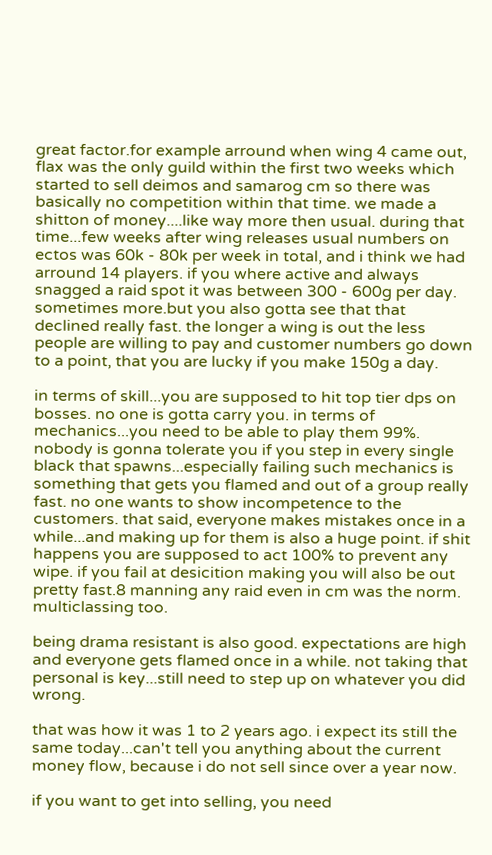great factor.for example arround when wing 4 came out, flax was the only guild within the first two weeks which started to sell deimos and samarog cm so there was basically no competition within that time. we made a shitton of money....like way more then usual. during that time...few weeks after wing releases usual numbers on ectos was 60k - 80k per week in total, and i think we had arround 14 players. if you where active and always snagged a raid spot it was between 300 - 600g per day. sometimes more.but you also gotta see that that declined really fast. the longer a wing is out the less people are willing to pay and customer numbers go down to a point, that you are lucky if you make 150g a day.

in terms of skill...you are supposed to hit top tier dps on bosses. no one is gotta carry you. in terms of mechanics...you need to be able to play them 99%. nobody is gonna tolerate you if you step in every single black that spawns...especially failing such mechanics is something that gets you flamed and out of a group really fast. no one wants to show incompetence to the customers. that said, everyone makes mistakes once in a while...and making up for them is also a huge point. if shit happens you are supposed to act 100% to prevent any wipe. if you fail at desicition making you will also be out pretty fast.8 manning any raid even in cm was the norm. multiclassing too.

being drama resistant is also good. expectations are high and everyone gets flamed once in a while. not taking that personal is key...still need to step up on whatever you did wrong.

that was how it was 1 to 2 years ago. i expect its still the same today...can't tell you anything about the current money flow, because i do not sell since over a year now.

if you want to get into selling, you need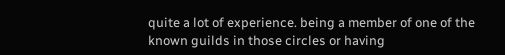quite a lot of experience. being a member of one of the known guilds in those circles or having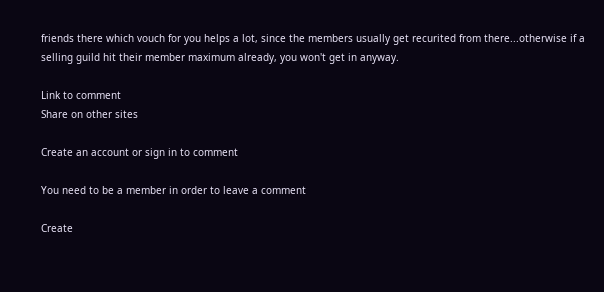friends there which vouch for you helps a lot, since the members usually get recurited from there...otherwise if a selling guild hit their member maximum already, you won't get in anyway.

Link to comment
Share on other sites

Create an account or sign in to comment

You need to be a member in order to leave a comment

Create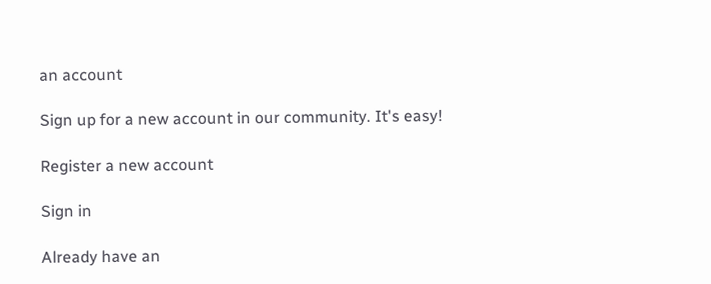an account

Sign up for a new account in our community. It's easy!

Register a new account

Sign in

Already have an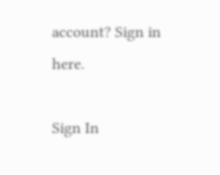account? Sign in here.

Sign In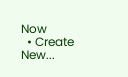Now
  • Create New...